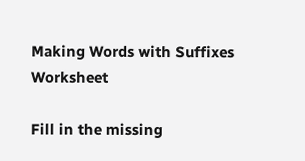Making Words with Suffixes Worksheet

Fill in the missing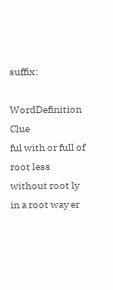suffix:

WordDefinition Clue
ful with or full of root less without root ly in a root way er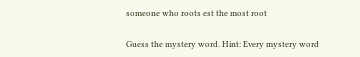someone who roots est the most root

Guess the mystery word. Hint: Every mystery word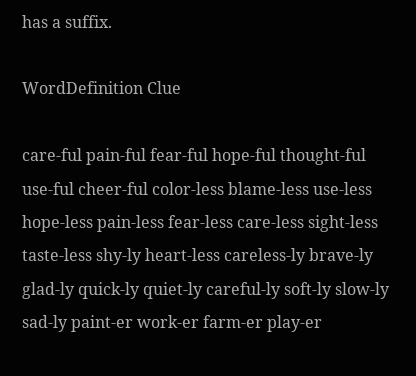has a suffix.

WordDefinition Clue

care-ful pain-ful fear-ful hope-ful thought-ful use-ful cheer-ful color-less blame-less use-less hope-less pain-less fear-less care-less sight-less taste-less shy-ly heart-less careless-ly brave-ly glad-ly quick-ly quiet-ly careful-ly soft-ly slow-ly sad-ly paint-er work-er farm-er play-er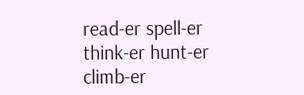read-er spell-er think-er hunt-er climb-er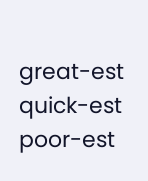great-est quick-est poor-est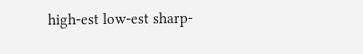high-est low-est sharp-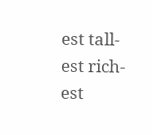est tall-est rich-est